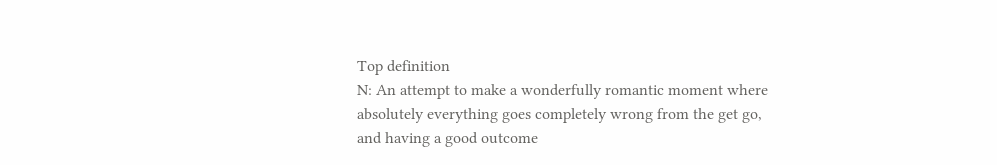Top definition
N: An attempt to make a wonderfully romantic moment where absolutely everything goes completely wrong from the get go, and having a good outcome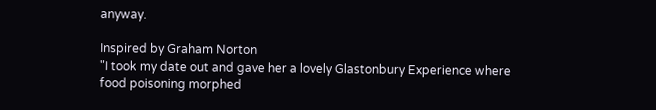anyway.

Inspired by Graham Norton
"I took my date out and gave her a lovely Glastonbury Experience where food poisoning morphed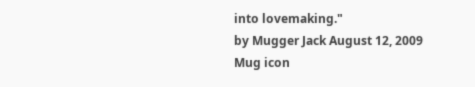into lovemaking."
by Mugger Jack August 12, 2009
Mug icon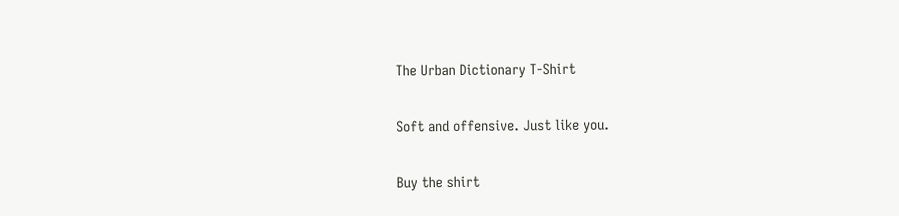The Urban Dictionary T-Shirt

Soft and offensive. Just like you.

Buy the shirt